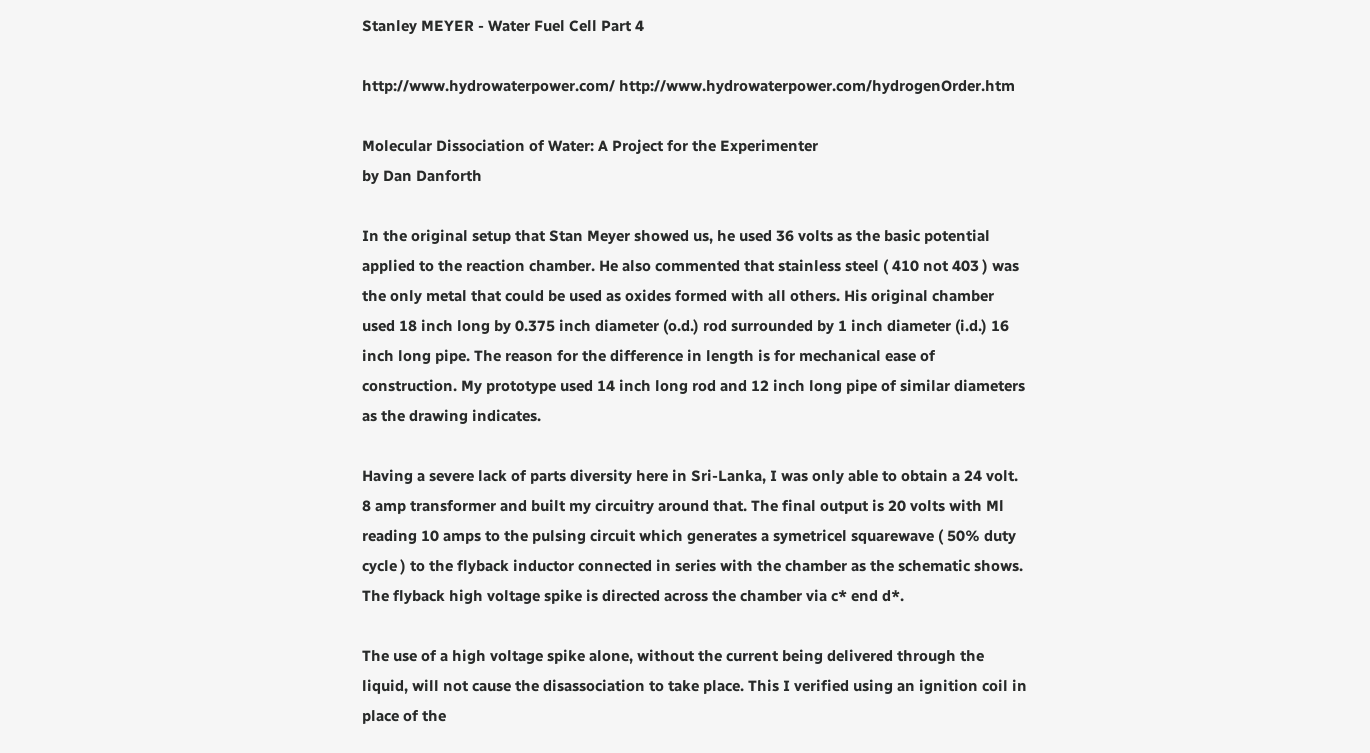Stanley MEYER - Water Fuel Cell Part 4

http://www.hydrowaterpower.com/ http://www.hydrowaterpower.com/hydrogenOrder.htm

Molecular Dissociation of Water: A Project for the Experimenter
by Dan Danforth

In the original setup that Stan Meyer showed us, he used 36 volts as the basic potential applied to the reaction chamber. He also commented that stainless steel ( 410 not 403 ) was the only metal that could be used as oxides formed with all others. His original chamber used 18 inch long by 0.375 inch diameter (o.d.) rod surrounded by 1 inch diameter (i.d.) 16 inch long pipe. The reason for the difference in length is for mechanical ease of construction. My prototype used 14 inch long rod and 12 inch long pipe of similar diameters as the drawing indicates.

Having a severe lack of parts diversity here in Sri-Lanka, I was only able to obtain a 24 volt. 8 amp transformer and built my circuitry around that. The final output is 20 volts with Ml reading 10 amps to the pulsing circuit which generates a symetricel squarewave ( 50% duty cycle ) to the flyback inductor connected in series with the chamber as the schematic shows. The flyback high voltage spike is directed across the chamber via c* end d*.

The use of a high voltage spike alone, without the current being delivered through the liquid, will not cause the disassociation to take place. This I verified using an ignition coil in place of the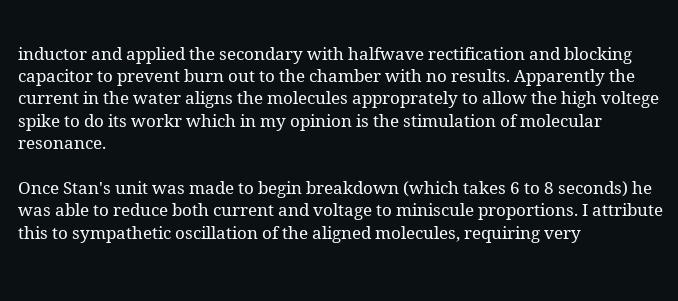inductor and applied the secondary with halfwave rectification and blocking capacitor to prevent burn out to the chamber with no results. Apparently the current in the water aligns the molecules approprately to allow the high voltege spike to do its workr which in my opinion is the stimulation of molecular resonance.

Once Stan's unit was made to begin breakdown (which takes 6 to 8 seconds) he was able to reduce both current and voltage to miniscule proportions. I attribute this to sympathetic oscillation of the aligned molecules, requiring very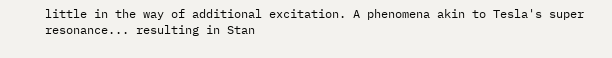little in the way of additional excitation. A phenomena akin to Tesla's super resonance... resulting in Stan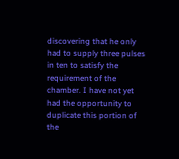discovering that he only had to supply three pulses in ten to satisfy the requirement of the chamber. I have not yet had the opportunity to duplicate this portion of the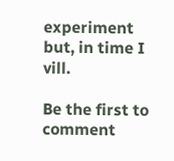experiment but, in time I vill.

Be the first to comment